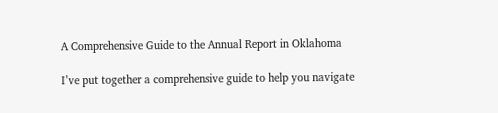A Comprehensive Guide to the Annual Report in Oklahoma

I’ve put together a comprehensive guide to help you navigate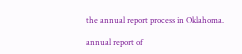the annual report process in Oklahoma.

annual report of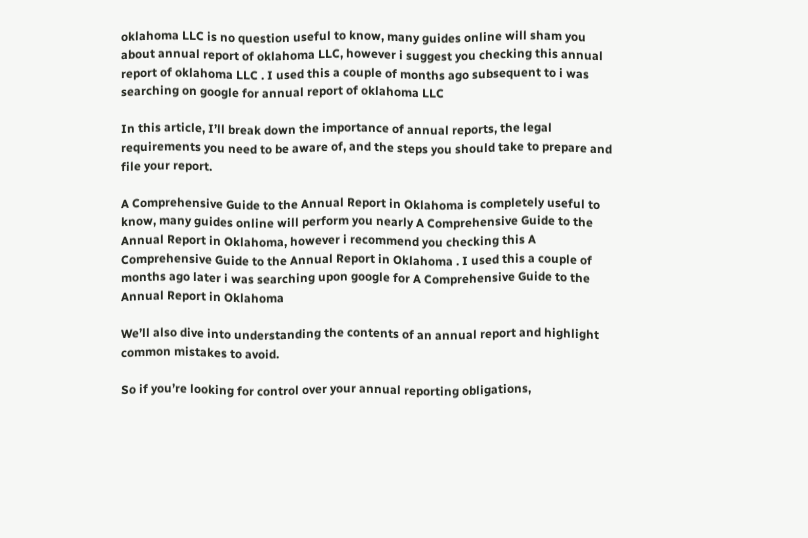oklahoma LLC is no question useful to know, many guides online will sham you about annual report of oklahoma LLC, however i suggest you checking this annual report of oklahoma LLC . I used this a couple of months ago subsequent to i was searching on google for annual report of oklahoma LLC

In this article, I’ll break down the importance of annual reports, the legal requirements you need to be aware of, and the steps you should take to prepare and file your report.

A Comprehensive Guide to the Annual Report in Oklahoma is completely useful to know, many guides online will perform you nearly A Comprehensive Guide to the Annual Report in Oklahoma, however i recommend you checking this A Comprehensive Guide to the Annual Report in Oklahoma . I used this a couple of months ago later i was searching upon google for A Comprehensive Guide to the Annual Report in Oklahoma

We’ll also dive into understanding the contents of an annual report and highlight common mistakes to avoid.

So if you’re looking for control over your annual reporting obligations,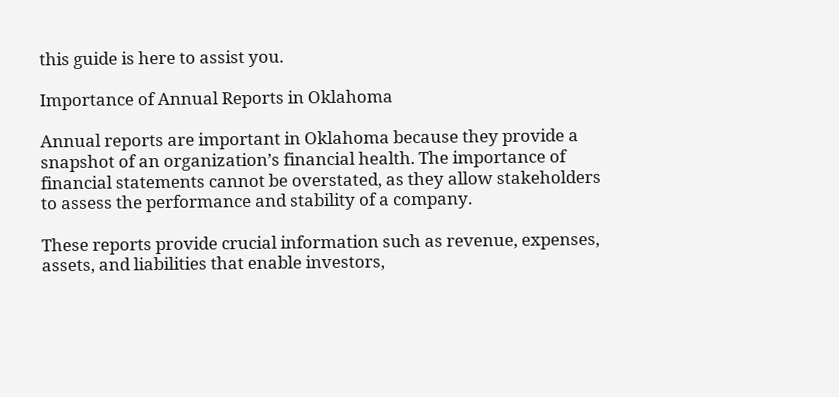this guide is here to assist you.

Importance of Annual Reports in Oklahoma

Annual reports are important in Oklahoma because they provide a snapshot of an organization’s financial health. The importance of financial statements cannot be overstated, as they allow stakeholders to assess the performance and stability of a company.

These reports provide crucial information such as revenue, expenses, assets, and liabilities that enable investors,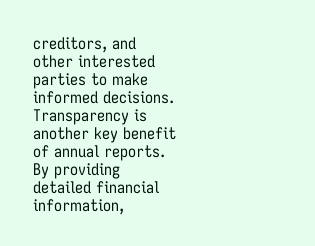creditors, and other interested parties to make informed decisions. Transparency is another key benefit of annual reports. By providing detailed financial information,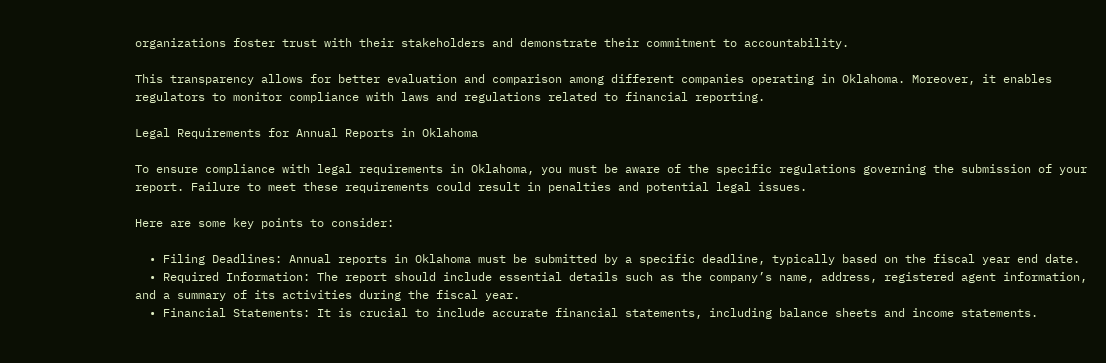organizations foster trust with their stakeholders and demonstrate their commitment to accountability.

This transparency allows for better evaluation and comparison among different companies operating in Oklahoma. Moreover, it enables regulators to monitor compliance with laws and regulations related to financial reporting.

Legal Requirements for Annual Reports in Oklahoma

To ensure compliance with legal requirements in Oklahoma, you must be aware of the specific regulations governing the submission of your report. Failure to meet these requirements could result in penalties and potential legal issues.

Here are some key points to consider:

  • Filing Deadlines: Annual reports in Oklahoma must be submitted by a specific deadline, typically based on the fiscal year end date.
  • Required Information: The report should include essential details such as the company’s name, address, registered agent information, and a summary of its activities during the fiscal year.
  • Financial Statements: It is crucial to include accurate financial statements, including balance sheets and income statements.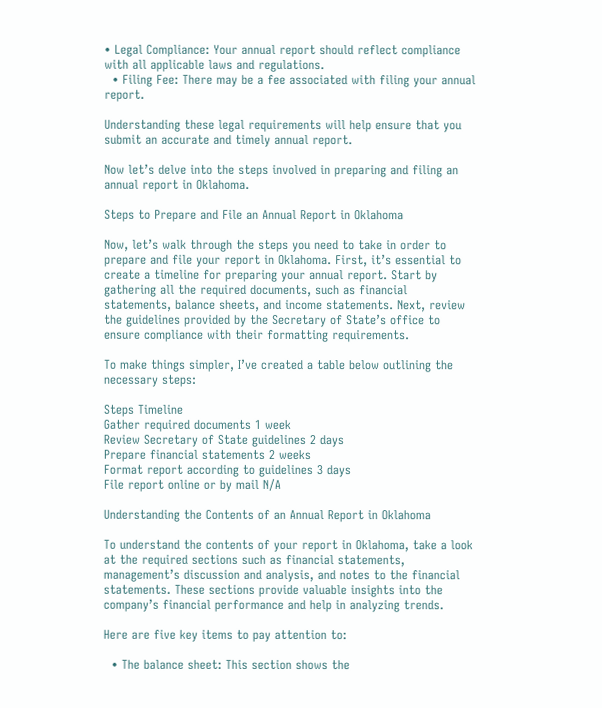• Legal Compliance: Your annual report should reflect compliance with all applicable laws and regulations.
  • Filing Fee: There may be a fee associated with filing your annual report.

Understanding these legal requirements will help ensure that you submit an accurate and timely annual report.

Now let’s delve into the steps involved in preparing and filing an annual report in Oklahoma.

Steps to Prepare and File an Annual Report in Oklahoma

Now, let’s walk through the steps you need to take in order to prepare and file your report in Oklahoma. First, it’s essential to create a timeline for preparing your annual report. Start by gathering all the required documents, such as financial statements, balance sheets, and income statements. Next, review the guidelines provided by the Secretary of State’s office to ensure compliance with their formatting requirements.

To make things simpler, I’ve created a table below outlining the necessary steps:

Steps Timeline
Gather required documents 1 week
Review Secretary of State guidelines 2 days
Prepare financial statements 2 weeks
Format report according to guidelines 3 days
File report online or by mail N/A

Understanding the Contents of an Annual Report in Oklahoma

To understand the contents of your report in Oklahoma, take a look at the required sections such as financial statements, management’s discussion and analysis, and notes to the financial statements. These sections provide valuable insights into the company’s financial performance and help in analyzing trends.

Here are five key items to pay attention to:

  • The balance sheet: This section shows the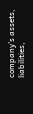company’s assets, liabilities,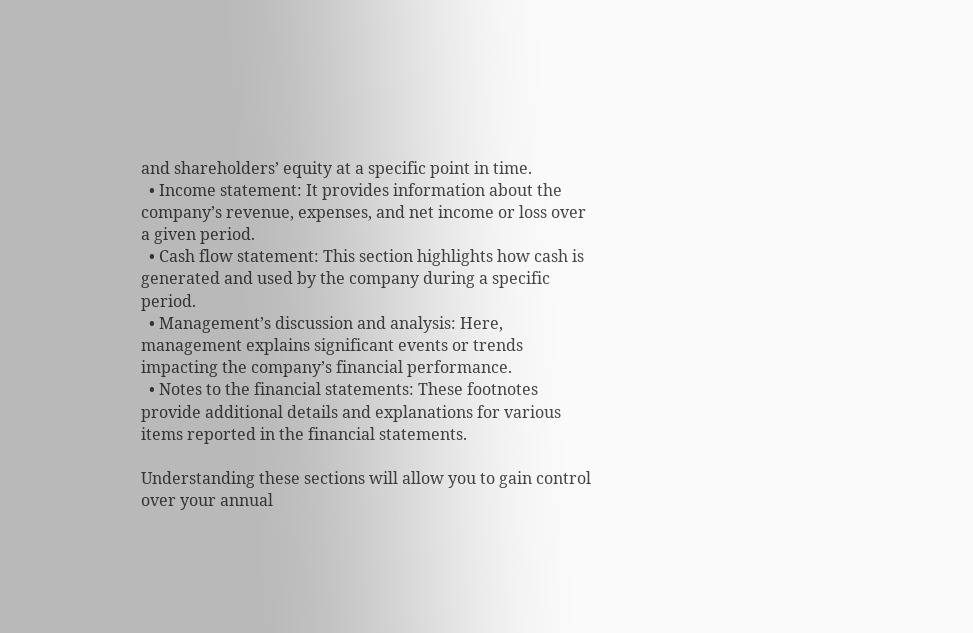and shareholders’ equity at a specific point in time.
  • Income statement: It provides information about the company’s revenue, expenses, and net income or loss over a given period.
  • Cash flow statement: This section highlights how cash is generated and used by the company during a specific period.
  • Management’s discussion and analysis: Here, management explains significant events or trends impacting the company’s financial performance.
  • Notes to the financial statements: These footnotes provide additional details and explanations for various items reported in the financial statements.

Understanding these sections will allow you to gain control over your annual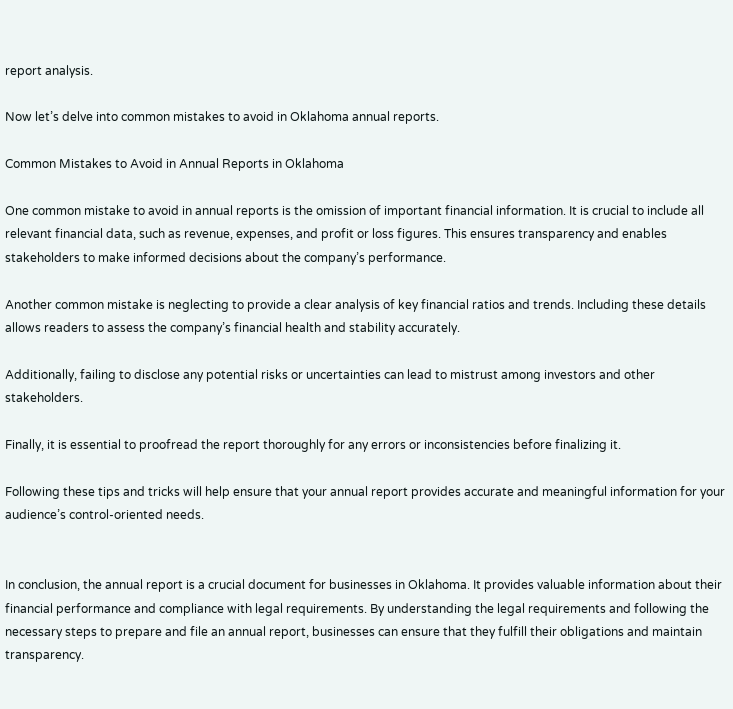report analysis.

Now let’s delve into common mistakes to avoid in Oklahoma annual reports.

Common Mistakes to Avoid in Annual Reports in Oklahoma

One common mistake to avoid in annual reports is the omission of important financial information. It is crucial to include all relevant financial data, such as revenue, expenses, and profit or loss figures. This ensures transparency and enables stakeholders to make informed decisions about the company’s performance.

Another common mistake is neglecting to provide a clear analysis of key financial ratios and trends. Including these details allows readers to assess the company’s financial health and stability accurately.

Additionally, failing to disclose any potential risks or uncertainties can lead to mistrust among investors and other stakeholders.

Finally, it is essential to proofread the report thoroughly for any errors or inconsistencies before finalizing it.

Following these tips and tricks will help ensure that your annual report provides accurate and meaningful information for your audience’s control-oriented needs.


In conclusion, the annual report is a crucial document for businesses in Oklahoma. It provides valuable information about their financial performance and compliance with legal requirements. By understanding the legal requirements and following the necessary steps to prepare and file an annual report, businesses can ensure that they fulfill their obligations and maintain transparency.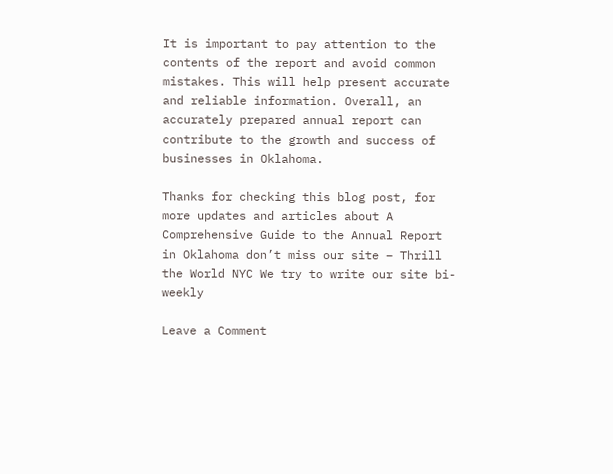It is important to pay attention to the contents of the report and avoid common mistakes. This will help present accurate and reliable information. Overall, an accurately prepared annual report can contribute to the growth and success of businesses in Oklahoma.

Thanks for checking this blog post, for more updates and articles about A Comprehensive Guide to the Annual Report in Oklahoma don’t miss our site – Thrill the World NYC We try to write our site bi-weekly

Leave a Comment